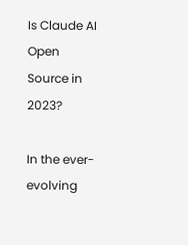Is Claude AI Open Source in 2023?

In the ever-evolving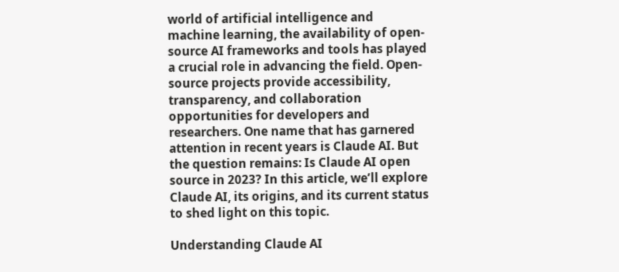world of artificial intelligence and machine learning, the availability of open-source AI frameworks and tools has played a crucial role in advancing the field. Open-source projects provide accessibility, transparency, and collaboration opportunities for developers and researchers. One name that has garnered attention in recent years is Claude AI. But the question remains: Is Claude AI open source in 2023? In this article, we’ll explore Claude AI, its origins, and its current status to shed light on this topic.

Understanding Claude AI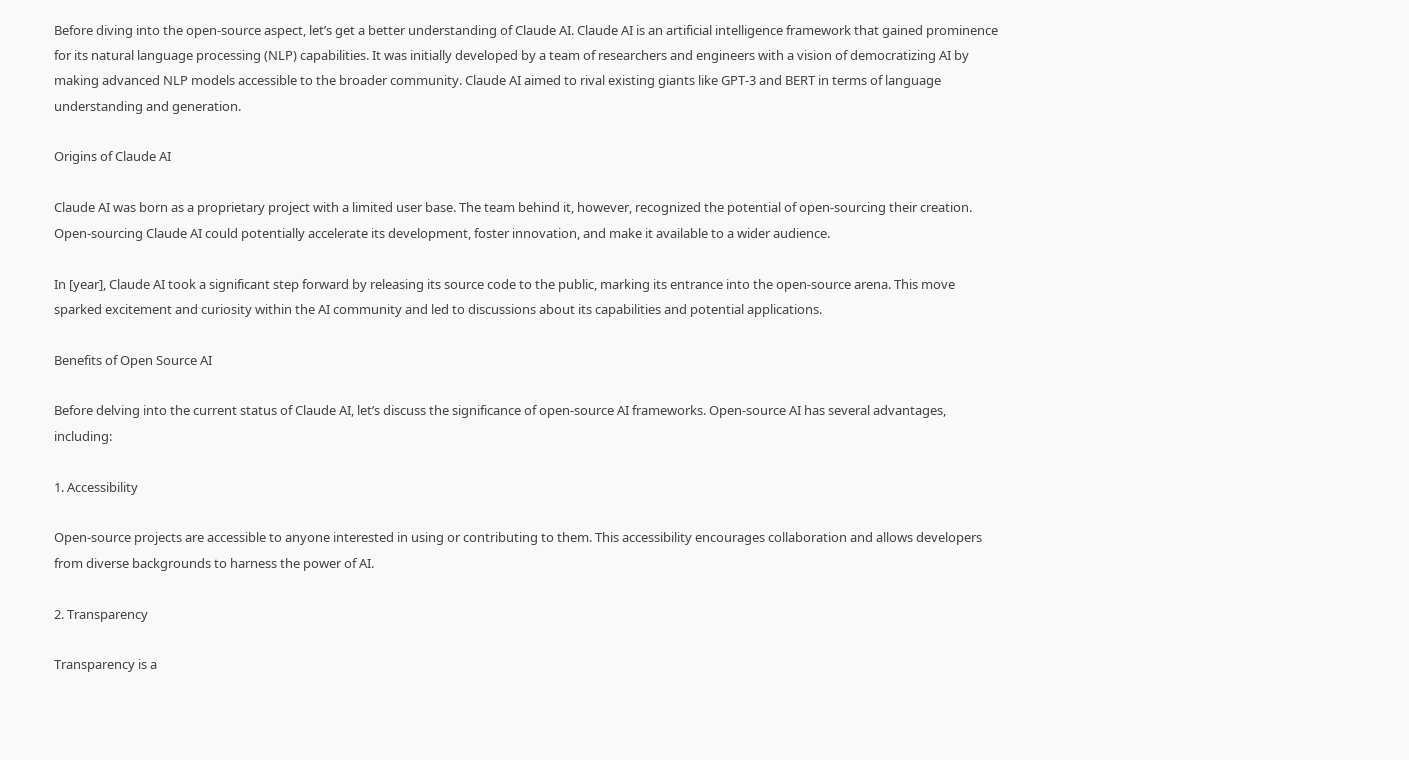Before diving into the open-source aspect, let’s get a better understanding of Claude AI. Claude AI is an artificial intelligence framework that gained prominence for its natural language processing (NLP) capabilities. It was initially developed by a team of researchers and engineers with a vision of democratizing AI by making advanced NLP models accessible to the broader community. Claude AI aimed to rival existing giants like GPT-3 and BERT in terms of language understanding and generation.

Origins of Claude AI

Claude AI was born as a proprietary project with a limited user base. The team behind it, however, recognized the potential of open-sourcing their creation. Open-sourcing Claude AI could potentially accelerate its development, foster innovation, and make it available to a wider audience.

In [year], Claude AI took a significant step forward by releasing its source code to the public, marking its entrance into the open-source arena. This move sparked excitement and curiosity within the AI community and led to discussions about its capabilities and potential applications.

Benefits of Open Source AI

Before delving into the current status of Claude AI, let’s discuss the significance of open-source AI frameworks. Open-source AI has several advantages, including:

1. Accessibility

Open-source projects are accessible to anyone interested in using or contributing to them. This accessibility encourages collaboration and allows developers from diverse backgrounds to harness the power of AI.

2. Transparency

Transparency is a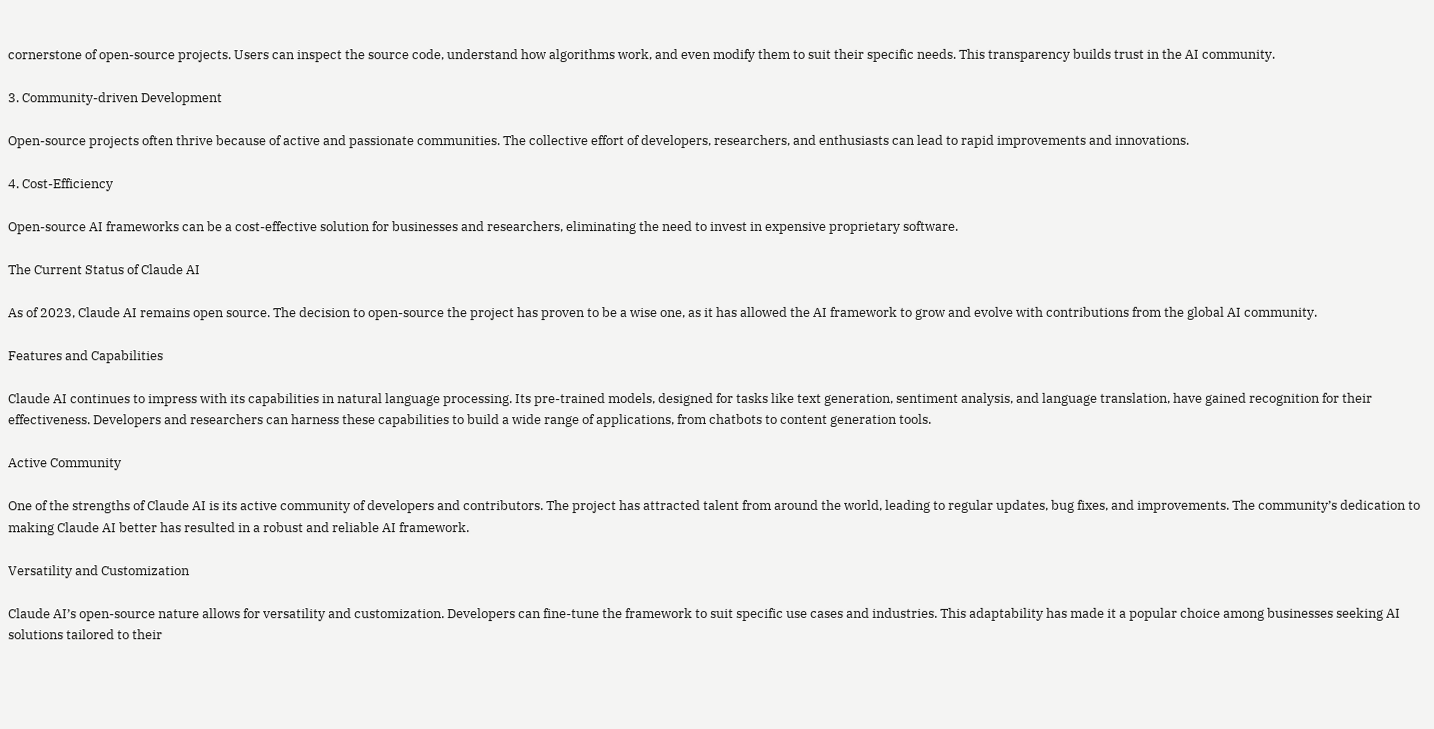cornerstone of open-source projects. Users can inspect the source code, understand how algorithms work, and even modify them to suit their specific needs. This transparency builds trust in the AI community.

3. Community-driven Development

Open-source projects often thrive because of active and passionate communities. The collective effort of developers, researchers, and enthusiasts can lead to rapid improvements and innovations.

4. Cost-Efficiency

Open-source AI frameworks can be a cost-effective solution for businesses and researchers, eliminating the need to invest in expensive proprietary software.

The Current Status of Claude AI

As of 2023, Claude AI remains open source. The decision to open-source the project has proven to be a wise one, as it has allowed the AI framework to grow and evolve with contributions from the global AI community.

Features and Capabilities

Claude AI continues to impress with its capabilities in natural language processing. Its pre-trained models, designed for tasks like text generation, sentiment analysis, and language translation, have gained recognition for their effectiveness. Developers and researchers can harness these capabilities to build a wide range of applications, from chatbots to content generation tools.

Active Community

One of the strengths of Claude AI is its active community of developers and contributors. The project has attracted talent from around the world, leading to regular updates, bug fixes, and improvements. The community’s dedication to making Claude AI better has resulted in a robust and reliable AI framework.

Versatility and Customization

Claude AI’s open-source nature allows for versatility and customization. Developers can fine-tune the framework to suit specific use cases and industries. This adaptability has made it a popular choice among businesses seeking AI solutions tailored to their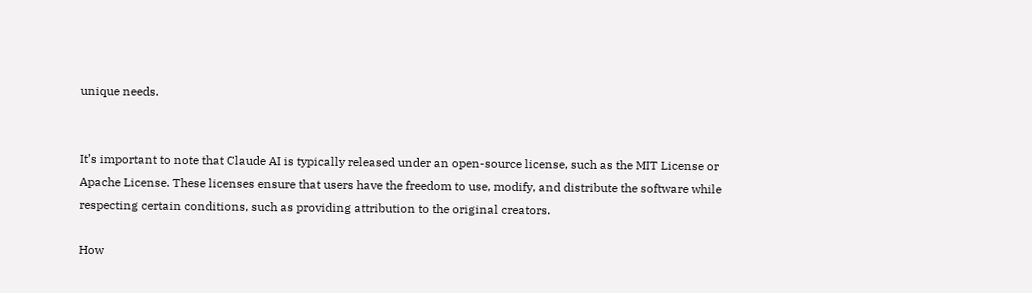unique needs.


It’s important to note that Claude AI is typically released under an open-source license, such as the MIT License or Apache License. These licenses ensure that users have the freedom to use, modify, and distribute the software while respecting certain conditions, such as providing attribution to the original creators.

How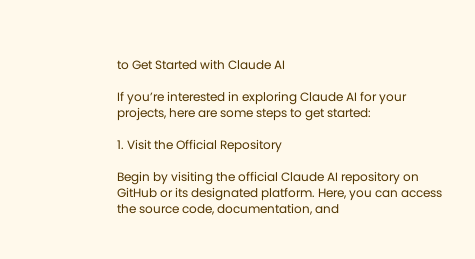to Get Started with Claude AI

If you’re interested in exploring Claude AI for your projects, here are some steps to get started:

1. Visit the Official Repository

Begin by visiting the official Claude AI repository on GitHub or its designated platform. Here, you can access the source code, documentation, and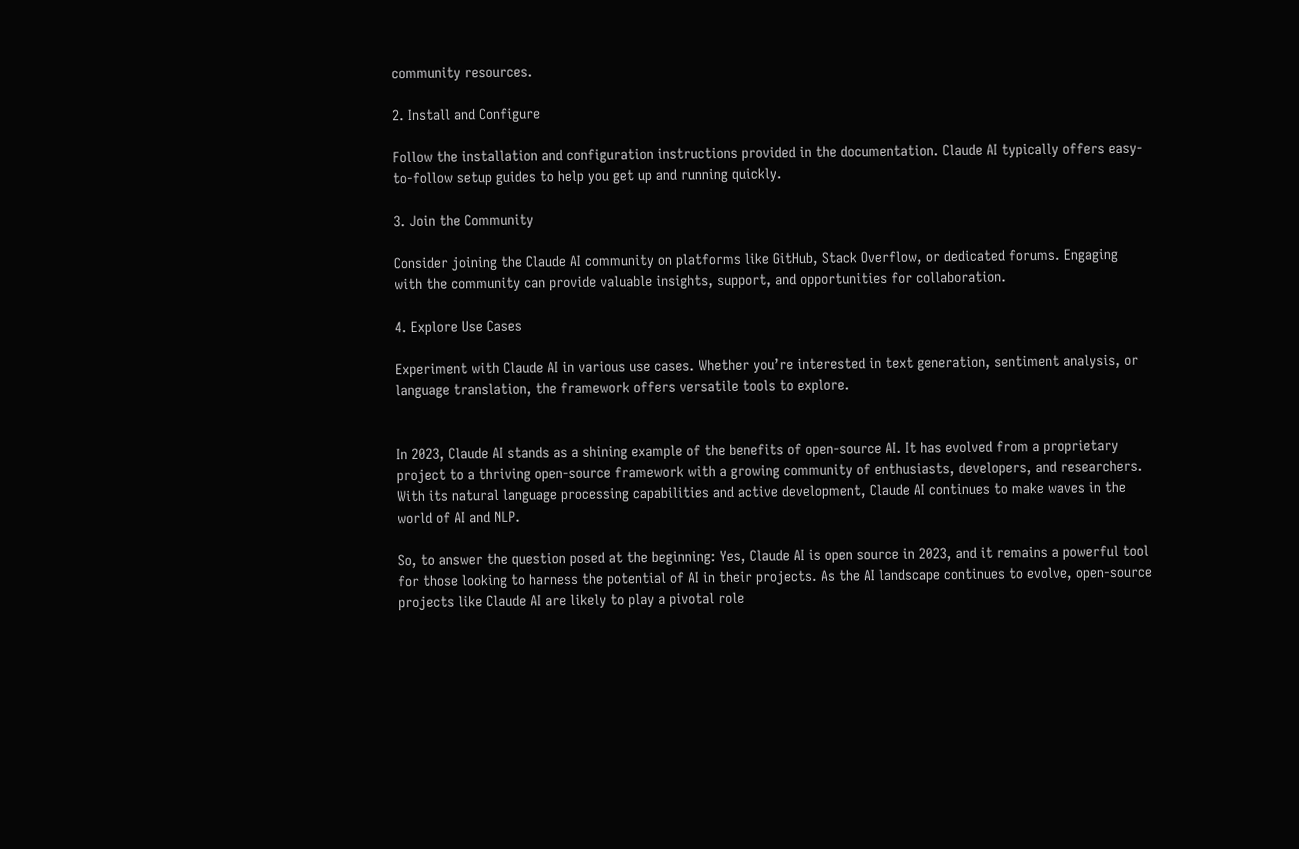community resources.

2. Install and Configure

Follow the installation and configuration instructions provided in the documentation. Claude AI typically offers easy-to-follow setup guides to help you get up and running quickly.

3. Join the Community

Consider joining the Claude AI community on platforms like GitHub, Stack Overflow, or dedicated forums. Engaging with the community can provide valuable insights, support, and opportunities for collaboration.

4. Explore Use Cases

Experiment with Claude AI in various use cases. Whether you’re interested in text generation, sentiment analysis, or language translation, the framework offers versatile tools to explore.


In 2023, Claude AI stands as a shining example of the benefits of open-source AI. It has evolved from a proprietary project to a thriving open-source framework with a growing community of enthusiasts, developers, and researchers. With its natural language processing capabilities and active development, Claude AI continues to make waves in the world of AI and NLP.

So, to answer the question posed at the beginning: Yes, Claude AI is open source in 2023, and it remains a powerful tool for those looking to harness the potential of AI in their projects. As the AI landscape continues to evolve, open-source projects like Claude AI are likely to play a pivotal role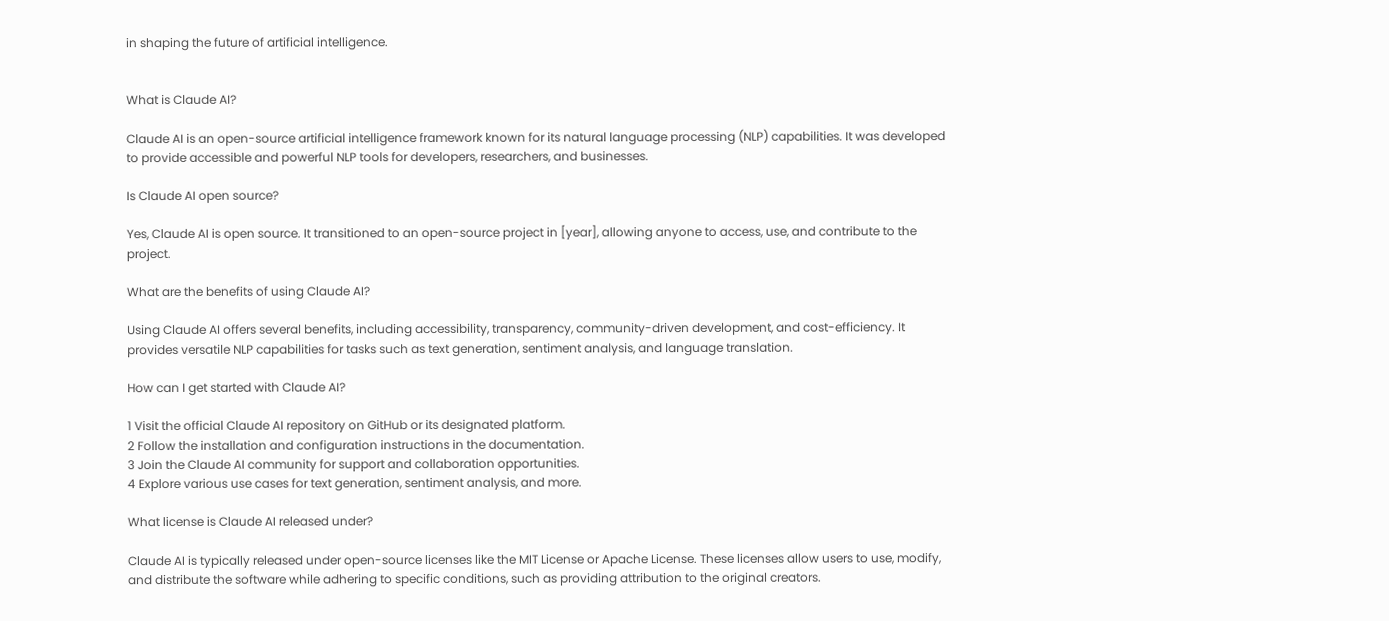in shaping the future of artificial intelligence.


What is Claude AI?

Claude AI is an open-source artificial intelligence framework known for its natural language processing (NLP) capabilities. It was developed to provide accessible and powerful NLP tools for developers, researchers, and businesses.

Is Claude AI open source?

Yes, Claude AI is open source. It transitioned to an open-source project in [year], allowing anyone to access, use, and contribute to the project.

What are the benefits of using Claude AI?

Using Claude AI offers several benefits, including accessibility, transparency, community-driven development, and cost-efficiency. It provides versatile NLP capabilities for tasks such as text generation, sentiment analysis, and language translation.

How can I get started with Claude AI?

1 Visit the official Claude AI repository on GitHub or its designated platform.
2 Follow the installation and configuration instructions in the documentation.
3 Join the Claude AI community for support and collaboration opportunities.
4 Explore various use cases for text generation, sentiment analysis, and more.

What license is Claude AI released under?

Claude AI is typically released under open-source licenses like the MIT License or Apache License. These licenses allow users to use, modify, and distribute the software while adhering to specific conditions, such as providing attribution to the original creators.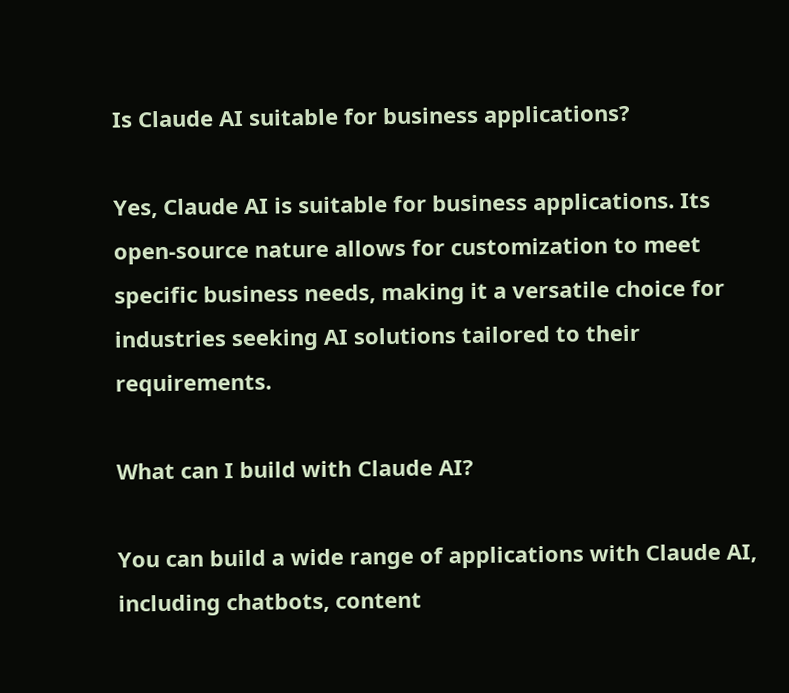Is Claude AI suitable for business applications?

Yes, Claude AI is suitable for business applications. Its open-source nature allows for customization to meet specific business needs, making it a versatile choice for industries seeking AI solutions tailored to their requirements.

What can I build with Claude AI?

You can build a wide range of applications with Claude AI, including chatbots, content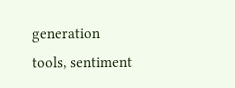generation tools, sentiment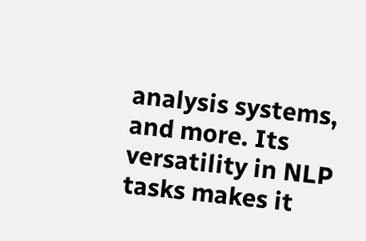analysis systems, and more. Its versatility in NLP tasks makes it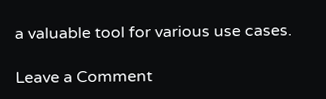a valuable tool for various use cases.

Leave a Comment